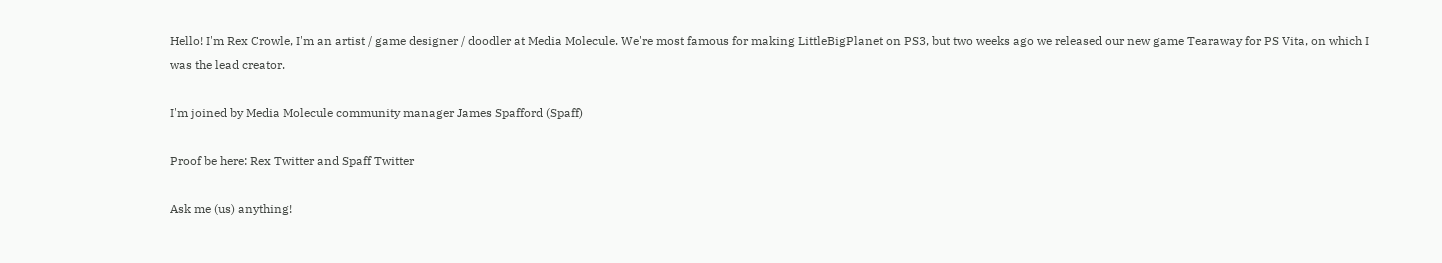Hello! I'm Rex Crowle, I'm an artist / game designer / doodler at Media Molecule. We're most famous for making LittleBigPlanet on PS3, but two weeks ago we released our new game Tearaway for PS Vita, on which I was the lead creator.

I'm joined by Media Molecule community manager James Spafford (Spaff)

Proof be here: Rex Twitter and Spaff Twitter

Ask me (us) anything!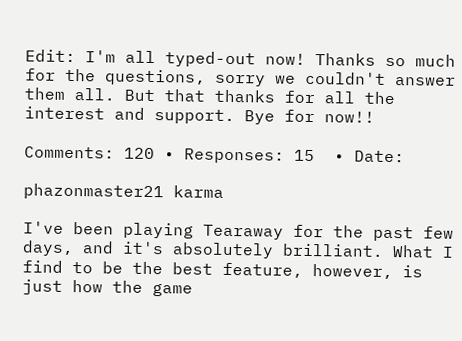Edit: I'm all typed-out now! Thanks so much for the questions, sorry we couldn't answer them all. But that thanks for all the interest and support. Bye for now!!

Comments: 120 • Responses: 15  • Date:

phazonmaster21 karma

I've been playing Tearaway for the past few days, and it's absolutely brilliant. What I find to be the best feature, however, is just how the game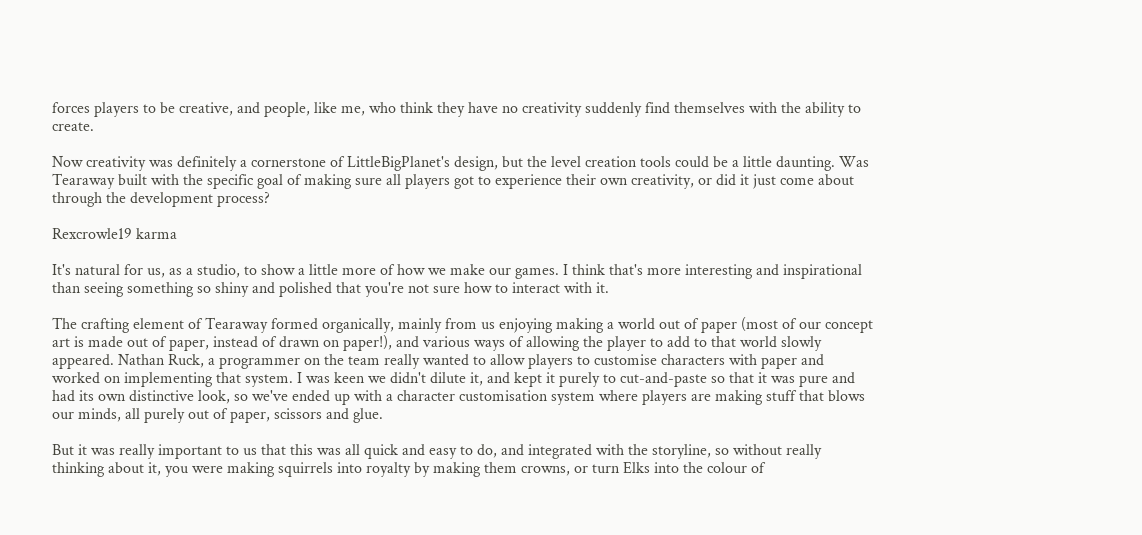forces players to be creative, and people, like me, who think they have no creativity suddenly find themselves with the ability to create.

Now creativity was definitely a cornerstone of LittleBigPlanet's design, but the level creation tools could be a little daunting. Was Tearaway built with the specific goal of making sure all players got to experience their own creativity, or did it just come about through the development process?

Rexcrowle19 karma

It's natural for us, as a studio, to show a little more of how we make our games. I think that's more interesting and inspirational than seeing something so shiny and polished that you're not sure how to interact with it.

The crafting element of Tearaway formed organically, mainly from us enjoying making a world out of paper (most of our concept art is made out of paper, instead of drawn on paper!), and various ways of allowing the player to add to that world slowly appeared. Nathan Ruck, a programmer on the team really wanted to allow players to customise characters with paper and worked on implementing that system. I was keen we didn't dilute it, and kept it purely to cut-and-paste so that it was pure and had its own distinctive look, so we've ended up with a character customisation system where players are making stuff that blows our minds, all purely out of paper, scissors and glue.

But it was really important to us that this was all quick and easy to do, and integrated with the storyline, so without really thinking about it, you were making squirrels into royalty by making them crowns, or turn Elks into the colour of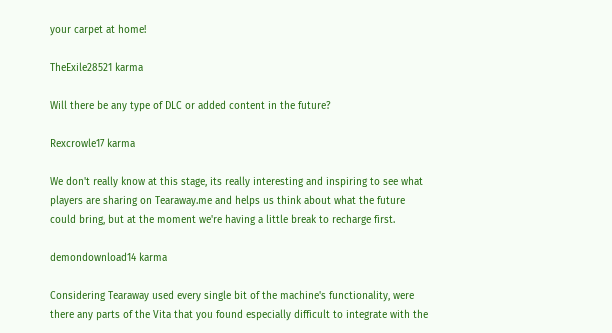your carpet at home!

TheExile28521 karma

Will there be any type of DLC or added content in the future?

Rexcrowle17 karma

We don't really know at this stage, its really interesting and inspiring to see what players are sharing on Tearaway.me and helps us think about what the future could bring, but at the moment we're having a little break to recharge first.

demondownload14 karma

Considering Tearaway used every single bit of the machine's functionality, were there any parts of the Vita that you found especially difficult to integrate with the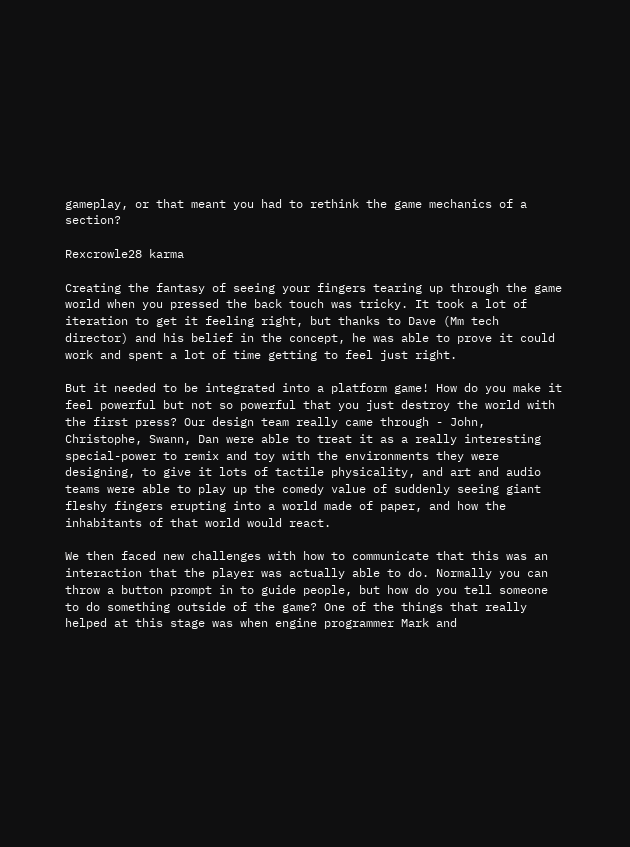gameplay, or that meant you had to rethink the game mechanics of a section?

Rexcrowle28 karma

Creating the fantasy of seeing your fingers tearing up through the game world when you pressed the back touch was tricky. It took a lot of iteration to get it feeling right, but thanks to Dave (Mm tech director) and his belief in the concept, he was able to prove it could work and spent a lot of time getting to feel just right.

But it needed to be integrated into a platform game! How do you make it feel powerful but not so powerful that you just destroy the world with the first press? Our design team really came through - John, Christophe, Swann, Dan were able to treat it as a really interesting special-power to remix and toy with the environments they were designing, to give it lots of tactile physicality, and art and audio teams were able to play up the comedy value of suddenly seeing giant fleshy fingers erupting into a world made of paper, and how the inhabitants of that world would react.

We then faced new challenges with how to communicate that this was an interaction that the player was actually able to do. Normally you can throw a button prompt in to guide people, but how do you tell someone to do something outside of the game? One of the things that really helped at this stage was when engine programmer Mark and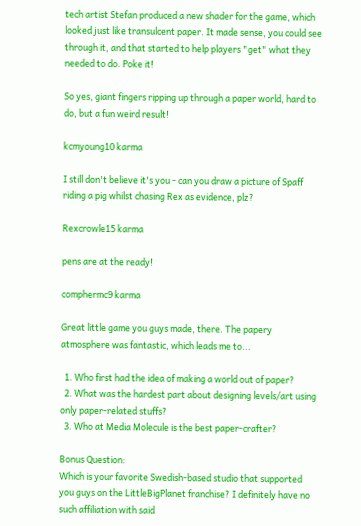tech artist Stefan produced a new shader for the game, which looked just like transulcent paper. It made sense, you could see through it, and that started to help players "get" what they needed to do. Poke it!

So yes, giant fingers ripping up through a paper world, hard to do, but a fun weird result!

kcmyoung10 karma

I still don't believe it's you - can you draw a picture of Spaff riding a pig whilst chasing Rex as evidence, plz?

Rexcrowle15 karma

pens are at the ready!

comphermc9 karma

Great little game you guys made, there. The papery atmosphere was fantastic, which leads me to...

  1. Who first had the idea of making a world out of paper?
  2. What was the hardest part about designing levels/art using only paper-related stuffs?
  3. Who at Media Molecule is the best paper-crafter?

Bonus Question:
Which is your favorite Swedish-based studio that supported you guys on the LittleBigPlanet franchise? I definitely have no such affiliation with said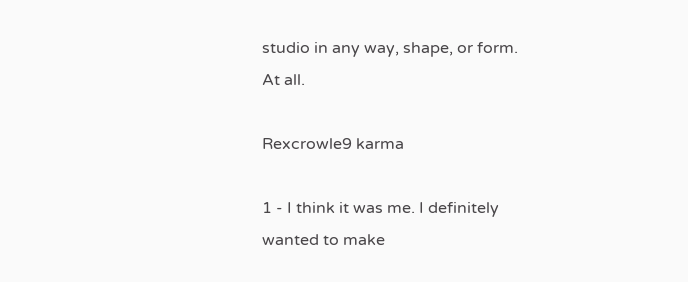studio in any way, shape, or form. At all.

Rexcrowle9 karma

1 - I think it was me. I definitely wanted to make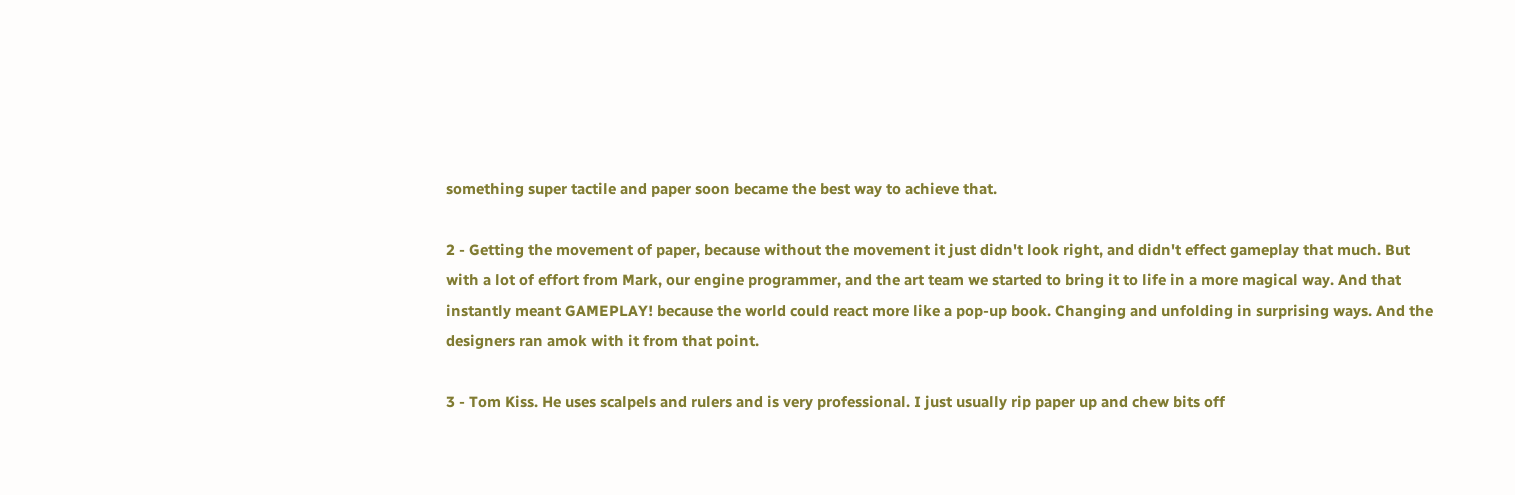something super tactile and paper soon became the best way to achieve that.

2 - Getting the movement of paper, because without the movement it just didn't look right, and didn't effect gameplay that much. But with a lot of effort from Mark, our engine programmer, and the art team we started to bring it to life in a more magical way. And that instantly meant GAMEPLAY! because the world could react more like a pop-up book. Changing and unfolding in surprising ways. And the designers ran amok with it from that point.

3 - Tom Kiss. He uses scalpels and rulers and is very professional. I just usually rip paper up and chew bits off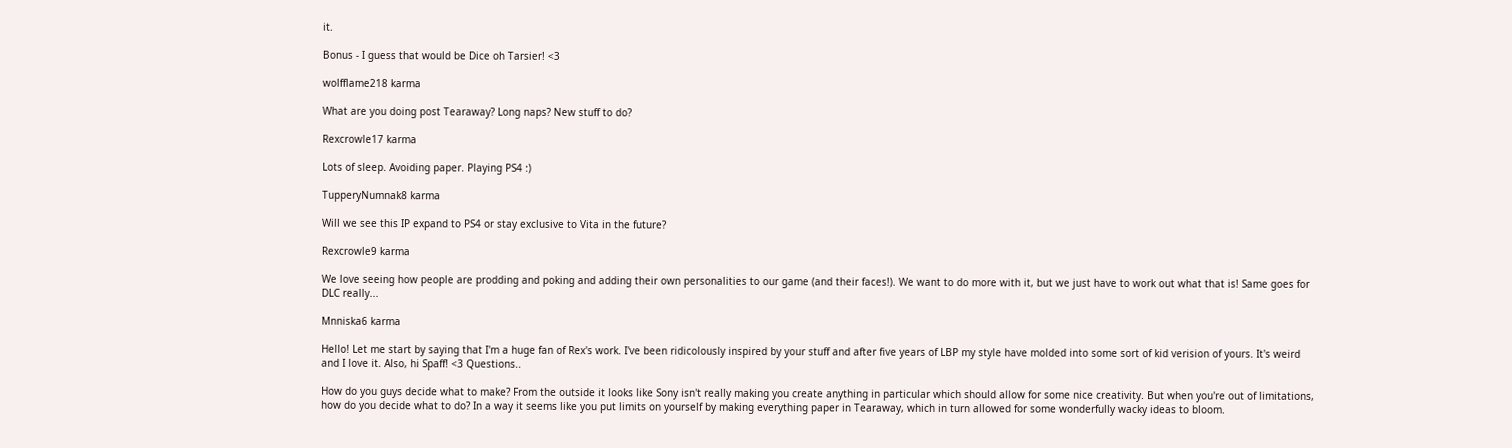it.

Bonus - I guess that would be Dice oh Tarsier! <3

wolfflame218 karma

What are you doing post Tearaway? Long naps? New stuff to do?

Rexcrowle17 karma

Lots of sleep. Avoiding paper. Playing PS4 :)

TupperyNumnak8 karma

Will we see this IP expand to PS4 or stay exclusive to Vita in the future?

Rexcrowle9 karma

We love seeing how people are prodding and poking and adding their own personalities to our game (and their faces!). We want to do more with it, but we just have to work out what that is! Same goes for DLC really...

Mnniska6 karma

Hello! Let me start by saying that I'm a huge fan of Rex's work. I've been ridicolously inspired by your stuff and after five years of LBP my style have molded into some sort of kid verision of yours. It's weird and I love it. Also, hi Spaff! <3 Questions..

How do you guys decide what to make? From the outside it looks like Sony isn't really making you create anything in particular which should allow for some nice creativity. But when you're out of limitations, how do you decide what to do? In a way it seems like you put limits on yourself by making everything paper in Tearaway, which in turn allowed for some wonderfully wacky ideas to bloom.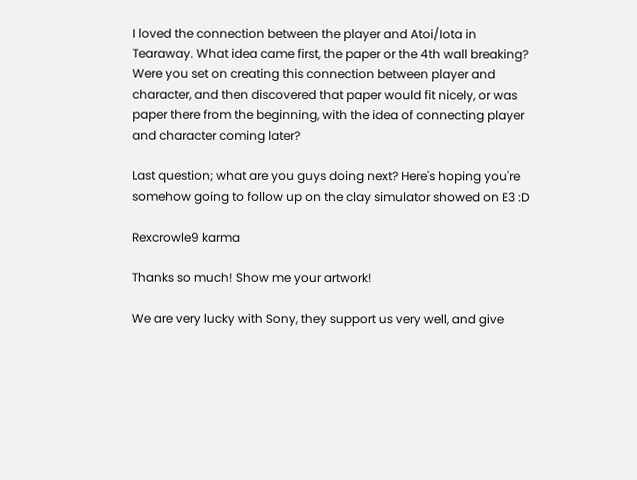I loved the connection between the player and Atoi/Iota in Tearaway. What idea came first, the paper or the 4th wall breaking? Were you set on creating this connection between player and character, and then discovered that paper would fit nicely, or was paper there from the beginning, with the idea of connecting player and character coming later?

Last question; what are you guys doing next? Here's hoping you're somehow going to follow up on the clay simulator showed on E3 :D

Rexcrowle9 karma

Thanks so much! Show me your artwork!

We are very lucky with Sony, they support us very well, and give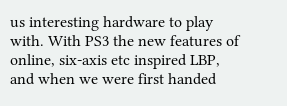us interesting hardware to play with. With PS3 the new features of online, six-axis etc inspired LBP, and when we were first handed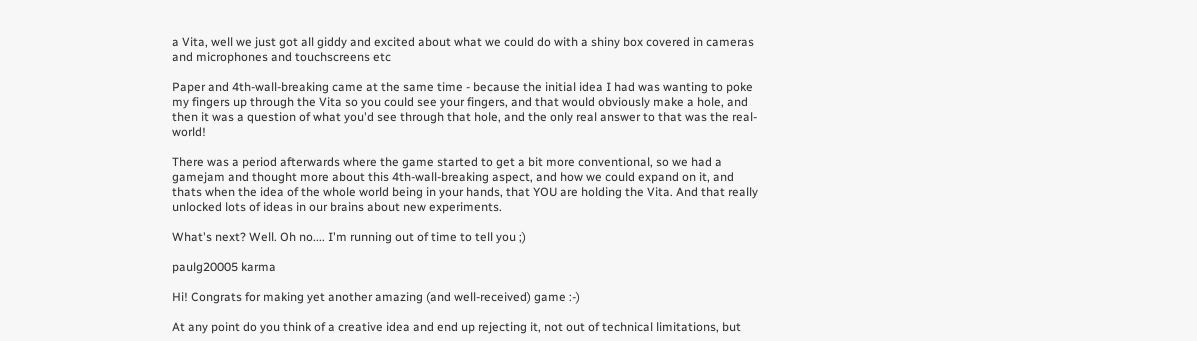a Vita, well we just got all giddy and excited about what we could do with a shiny box covered in cameras and microphones and touchscreens etc

Paper and 4th-wall-breaking came at the same time - because the initial idea I had was wanting to poke my fingers up through the Vita so you could see your fingers, and that would obviously make a hole, and then it was a question of what you'd see through that hole, and the only real answer to that was the real-world!

There was a period afterwards where the game started to get a bit more conventional, so we had a gamejam and thought more about this 4th-wall-breaking aspect, and how we could expand on it, and thats when the idea of the whole world being in your hands, that YOU are holding the Vita. And that really unlocked lots of ideas in our brains about new experiments.

What's next? Well. Oh no.... I'm running out of time to tell you ;)

paulg20005 karma

Hi! Congrats for making yet another amazing (and well-received) game :-)

At any point do you think of a creative idea and end up rejecting it, not out of technical limitations, but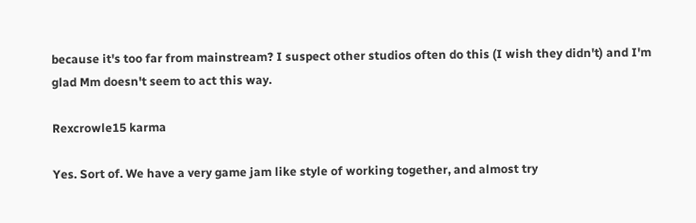because it's too far from mainstream? I suspect other studios often do this (I wish they didn't) and I'm glad Mm doesn't seem to act this way.

Rexcrowle15 karma

Yes. Sort of. We have a very game jam like style of working together, and almost try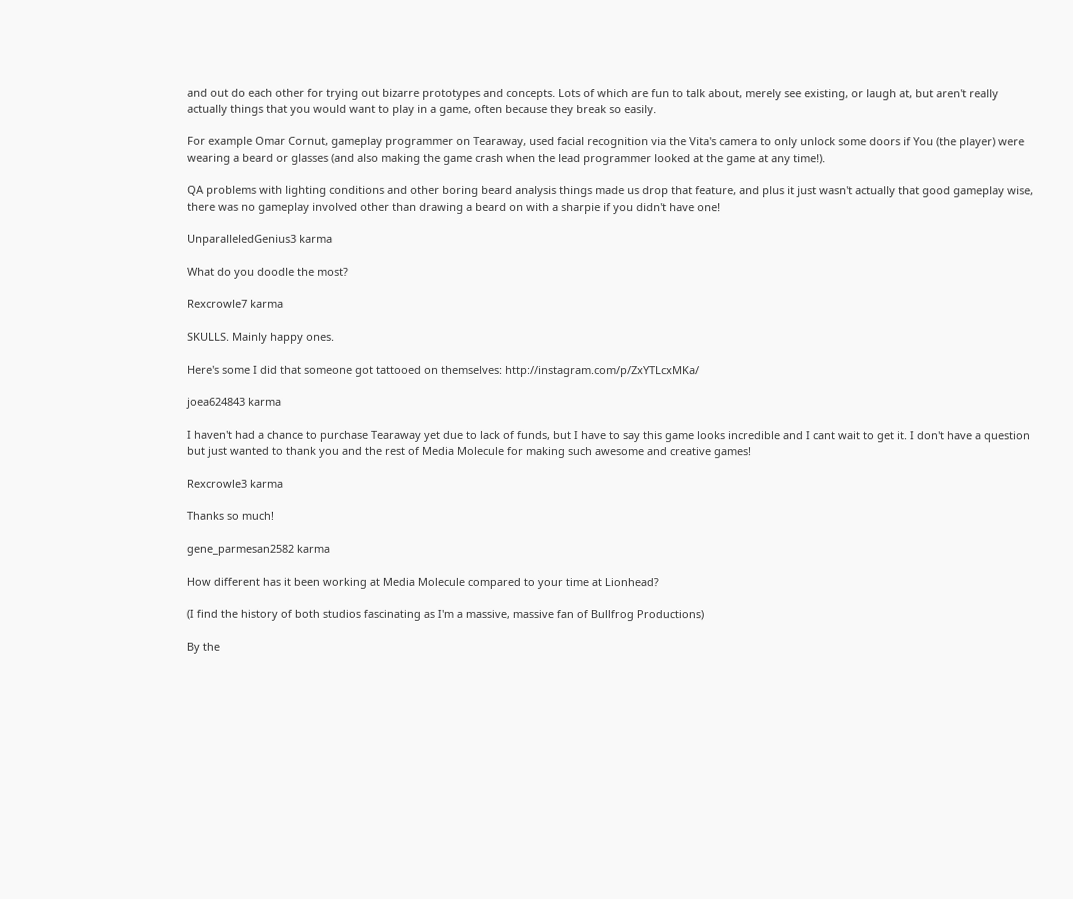and out do each other for trying out bizarre prototypes and concepts. Lots of which are fun to talk about, merely see existing, or laugh at, but aren't really actually things that you would want to play in a game, often because they break so easily.

For example Omar Cornut, gameplay programmer on Tearaway, used facial recognition via the Vita's camera to only unlock some doors if You (the player) were wearing a beard or glasses (and also making the game crash when the lead programmer looked at the game at any time!).

QA problems with lighting conditions and other boring beard analysis things made us drop that feature, and plus it just wasn't actually that good gameplay wise, there was no gameplay involved other than drawing a beard on with a sharpie if you didn't have one!

UnparalleledGenius3 karma

What do you doodle the most?

Rexcrowle7 karma

SKULLS. Mainly happy ones.

Here's some I did that someone got tattooed on themselves: http://instagram.com/p/ZxYTLcxMKa/

joea624843 karma

I haven't had a chance to purchase Tearaway yet due to lack of funds, but I have to say this game looks incredible and I cant wait to get it. I don't have a question but just wanted to thank you and the rest of Media Molecule for making such awesome and creative games!

Rexcrowle3 karma

Thanks so much!

gene_parmesan2582 karma

How different has it been working at Media Molecule compared to your time at Lionhead?

(I find the history of both studios fascinating as I'm a massive, massive fan of Bullfrog Productions)

By the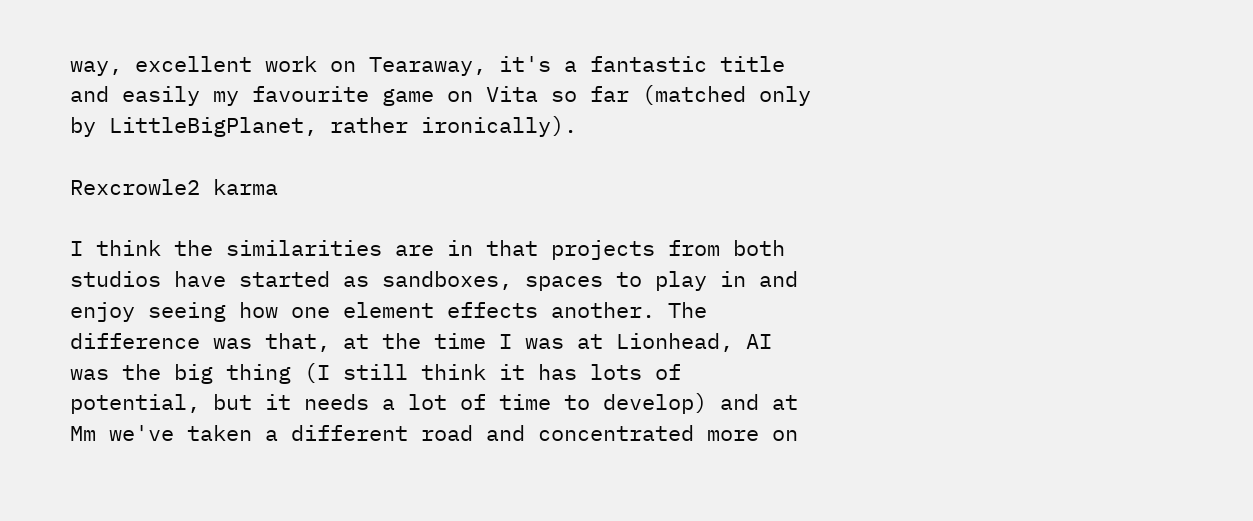way, excellent work on Tearaway, it's a fantastic title and easily my favourite game on Vita so far (matched only by LittleBigPlanet, rather ironically).

Rexcrowle2 karma

I think the similarities are in that projects from both studios have started as sandboxes, spaces to play in and enjoy seeing how one element effects another. The difference was that, at the time I was at Lionhead, AI was the big thing (I still think it has lots of potential, but it needs a lot of time to develop) and at Mm we've taken a different road and concentrated more on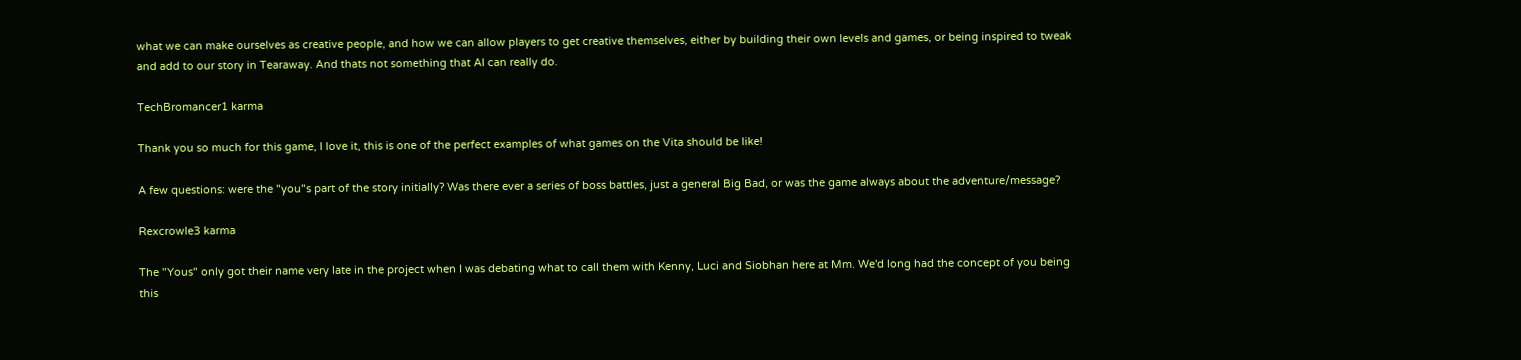what we can make ourselves as creative people, and how we can allow players to get creative themselves, either by building their own levels and games, or being inspired to tweak and add to our story in Tearaway. And thats not something that AI can really do.

TechBromancer1 karma

Thank you so much for this game, I love it, this is one of the perfect examples of what games on the Vita should be like!

A few questions: were the "you"s part of the story initially? Was there ever a series of boss battles, just a general Big Bad, or was the game always about the adventure/message?

Rexcrowle3 karma

The "Yous" only got their name very late in the project when I was debating what to call them with Kenny, Luci and Siobhan here at Mm. We'd long had the concept of you being this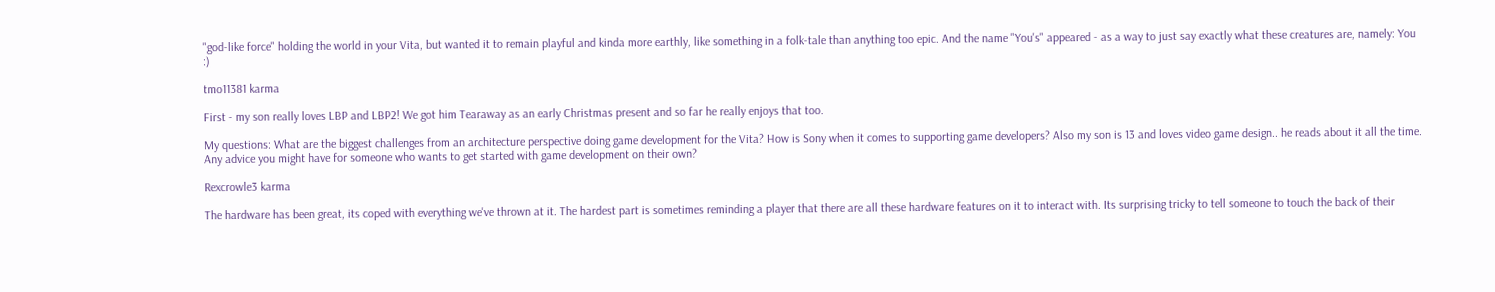"god-like force" holding the world in your Vita, but wanted it to remain playful and kinda more earthly, like something in a folk-tale than anything too epic. And the name "You's" appeared - as a way to just say exactly what these creatures are, namely: You :)

tmo11381 karma

First - my son really loves LBP and LBP2! We got him Tearaway as an early Christmas present and so far he really enjoys that too.

My questions: What are the biggest challenges from an architecture perspective doing game development for the Vita? How is Sony when it comes to supporting game developers? Also my son is 13 and loves video game design.. he reads about it all the time. Any advice you might have for someone who wants to get started with game development on their own?

Rexcrowle3 karma

The hardware has been great, its coped with everything we've thrown at it. The hardest part is sometimes reminding a player that there are all these hardware features on it to interact with. Its surprising tricky to tell someone to touch the back of their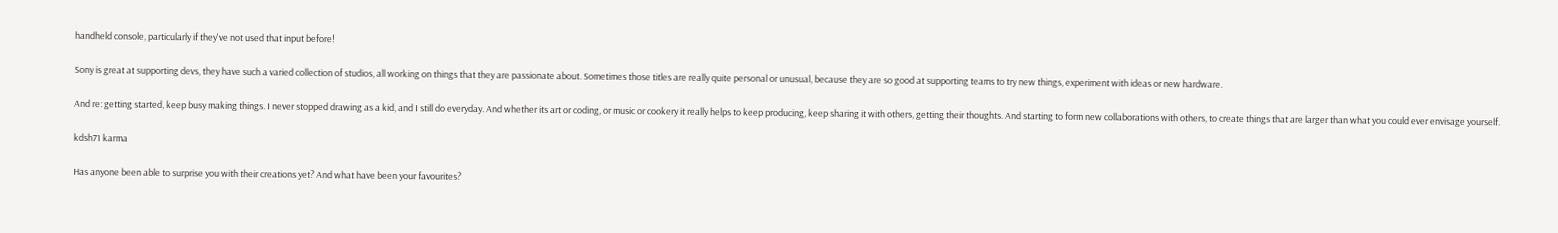handheld console, particularly if they've not used that input before!

Sony is great at supporting devs, they have such a varied collection of studios, all working on things that they are passionate about. Sometimes those titles are really quite personal or unusual, because they are so good at supporting teams to try new things, experiment with ideas or new hardware.

And re: getting started, keep busy making things. I never stopped drawing as a kid, and I still do everyday. And whether its art or coding, or music or cookery it really helps to keep producing, keep sharing it with others, getting their thoughts. And starting to form new collaborations with others, to create things that are larger than what you could ever envisage yourself.

kdsh71 karma

Has anyone been able to surprise you with their creations yet? And what have been your favourites?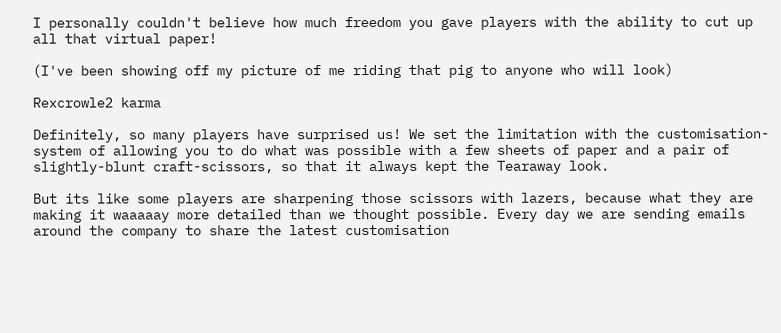I personally couldn't believe how much freedom you gave players with the ability to cut up all that virtual paper!

(I've been showing off my picture of me riding that pig to anyone who will look)

Rexcrowle2 karma

Definitely, so many players have surprised us! We set the limitation with the customisation-system of allowing you to do what was possible with a few sheets of paper and a pair of slightly-blunt craft-scissors, so that it always kept the Tearaway look.

But its like some players are sharpening those scissors with lazers, because what they are making it waaaaay more detailed than we thought possible. Every day we are sending emails around the company to share the latest customisation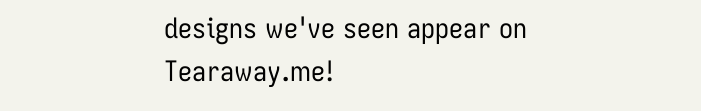designs we've seen appear on Tearaway.me!